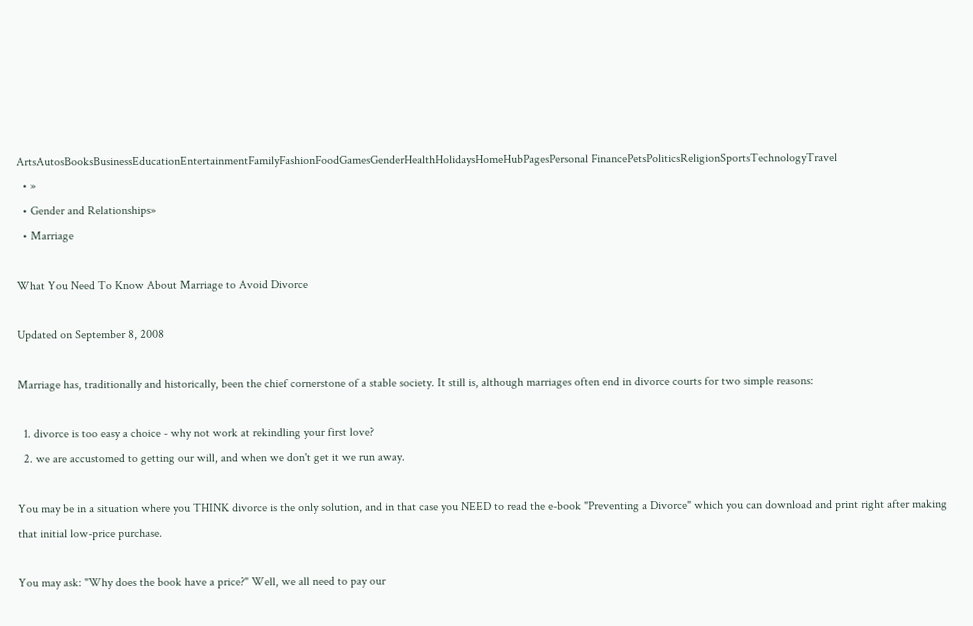ArtsAutosBooksBusinessEducationEntertainmentFamilyFashionFoodGamesGenderHealthHolidaysHomeHubPagesPersonal FinancePetsPoliticsReligionSportsTechnologyTravel
  • »
  • Gender and Relationships»
  • Marriage

What You Need To Know About Marriage to Avoid Divorce

Updated on September 8, 2008

Marriage has, traditionally and historically, been the chief cornerstone of a stable society. It still is, although marriages often end in divorce courts for two simple reasons:

  1. divorce is too easy a choice - why not work at rekindling your first love?
  2. we are accustomed to getting our will, and when we don't get it we run away.

You may be in a situation where you THINK divorce is the only solution, and in that case you NEED to read the e-book "Preventing a Divorce" which you can download and print right after making that initial low-price purchase.

You may ask: "Why does the book have a price?" Well, we all need to pay our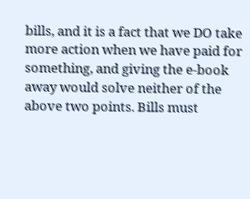bills, and it is a fact that we DO take more action when we have paid for something, and giving the e-book away would solve neither of the above two points. Bills must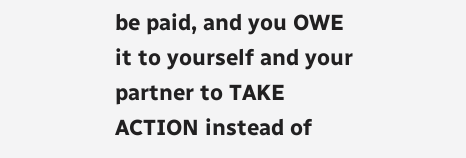be paid, and you OWE it to yourself and your partner to TAKE ACTION instead of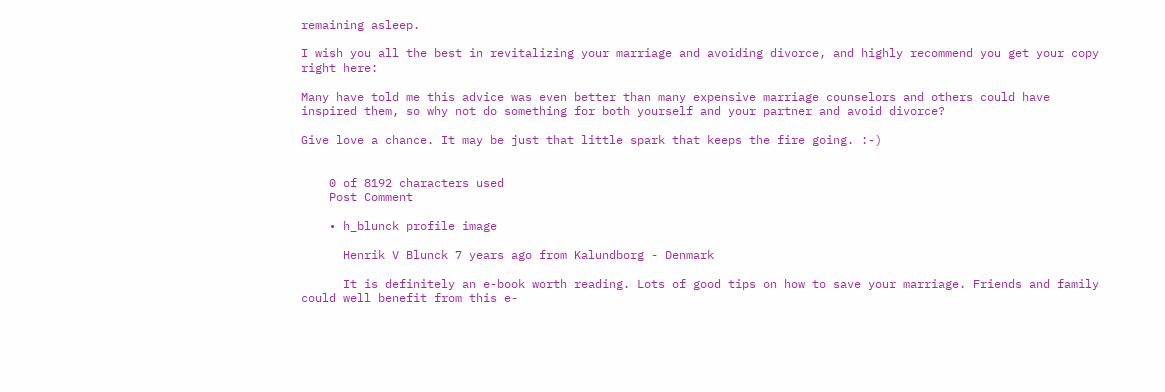remaining asleep.

I wish you all the best in revitalizing your marriage and avoiding divorce, and highly recommend you get your copy right here:

Many have told me this advice was even better than many expensive marriage counselors and others could have inspired them, so why not do something for both yourself and your partner and avoid divorce?

Give love a chance. It may be just that little spark that keeps the fire going. :-)


    0 of 8192 characters used
    Post Comment

    • h_blunck profile image

      Henrik V Blunck 7 years ago from Kalundborg - Denmark

      It is definitely an e-book worth reading. Lots of good tips on how to save your marriage. Friends and family could well benefit from this e-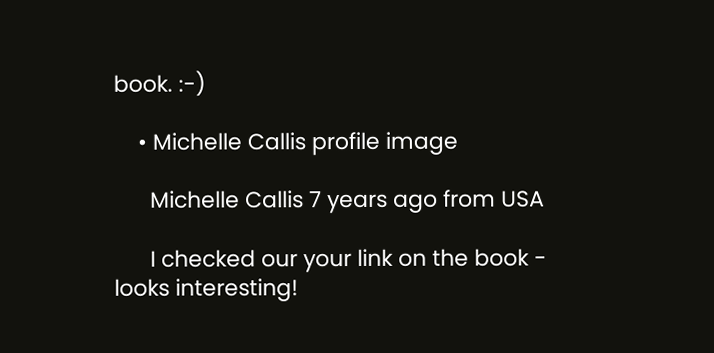book. :-)

    • Michelle Callis profile image

      Michelle Callis 7 years ago from USA

      I checked our your link on the book - looks interesting!